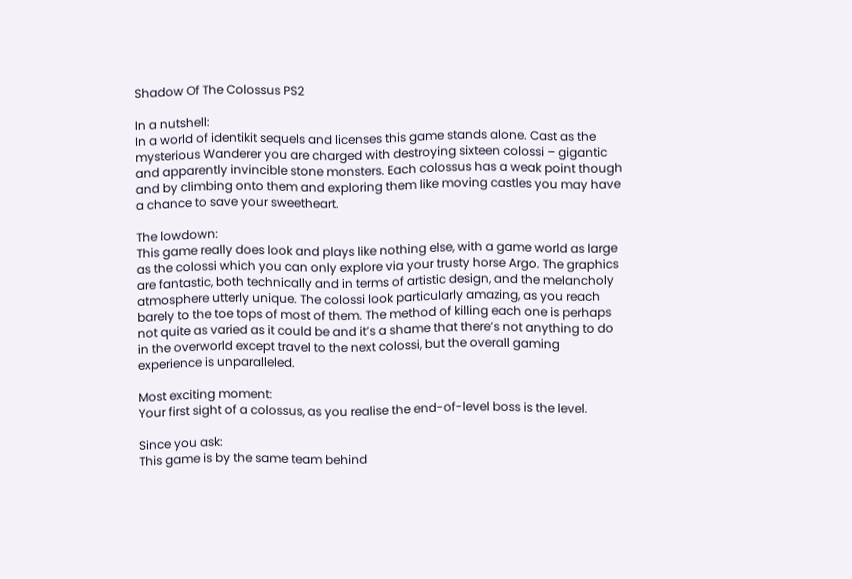Shadow Of The Colossus PS2

In a nutshell:
In a world of identikit sequels and licenses this game stands alone. Cast as the mysterious Wanderer you are charged with destroying sixteen colossi – gigantic and apparently invincible stone monsters. Each colossus has a weak point though and by climbing onto them and exploring them like moving castles you may have a chance to save your sweetheart.

The lowdown:
This game really does look and plays like nothing else, with a game world as large as the colossi which you can only explore via your trusty horse Argo. The graphics are fantastic, both technically and in terms of artistic design, and the melancholy atmosphere utterly unique. The colossi look particularly amazing, as you reach barely to the toe tops of most of them. The method of killing each one is perhaps not quite as varied as it could be and it’s a shame that there’s not anything to do in the overworld except travel to the next colossi, but the overall gaming experience is unparalleled.

Most exciting moment:
Your first sight of a colossus, as you realise the end-of-level boss is the level.

Since you ask:
This game is by the same team behind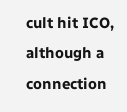cult hit ICO, although a connection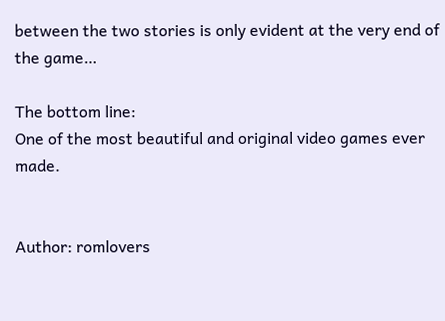between the two stories is only evident at the very end of the game…

The bottom line:
One of the most beautiful and original video games ever made.


Author: romlovers